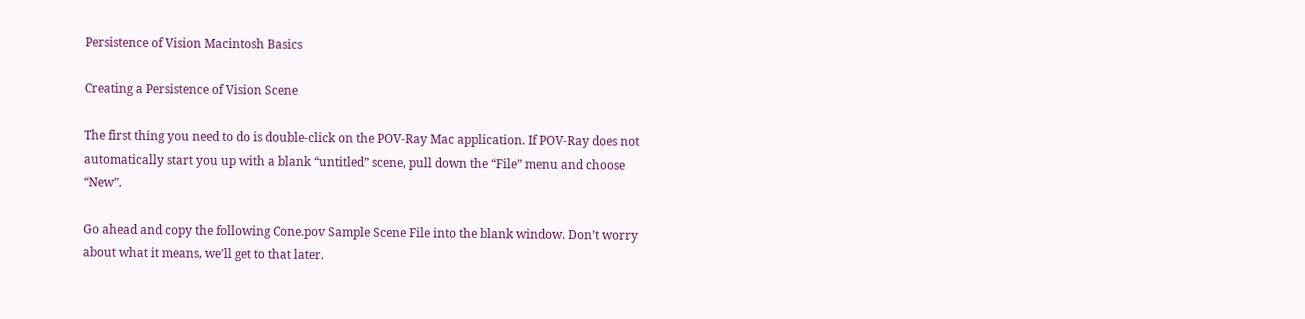Persistence of Vision Macintosh Basics

Creating a Persistence of Vision Scene

The first thing you need to do is double-click on the POV-Ray Mac application. If POV-Ray does not automatically start you up with a blank “untitled” scene, pull down the “File” menu and choose “New”.

Go ahead and copy the following Cone.pov Sample Scene File into the blank window. Don’t worry about what it means, we’ll get to that later.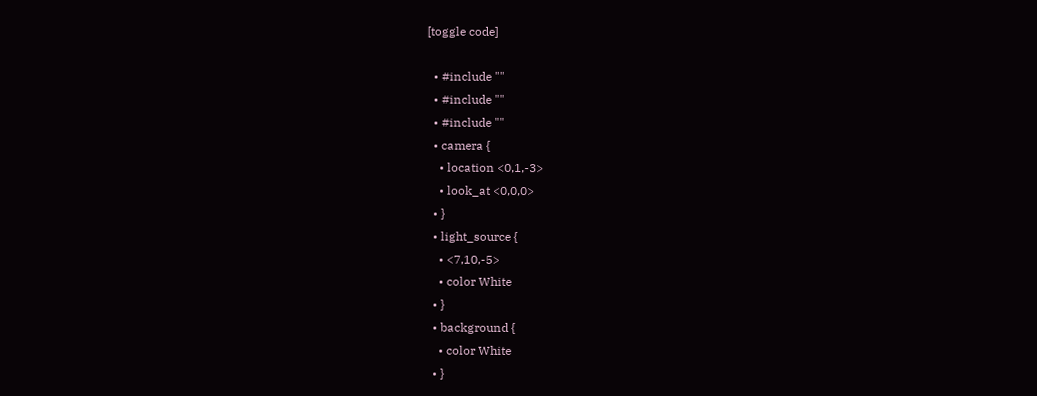[toggle code]

  • #include ""
  • #include ""
  • #include ""
  • camera {
    • location <0,1,-3>
    • look_at <0,0,0>
  • }
  • light_source {
    • <7,10,-5>
    • color White
  • }
  • background {
    • color White
  • }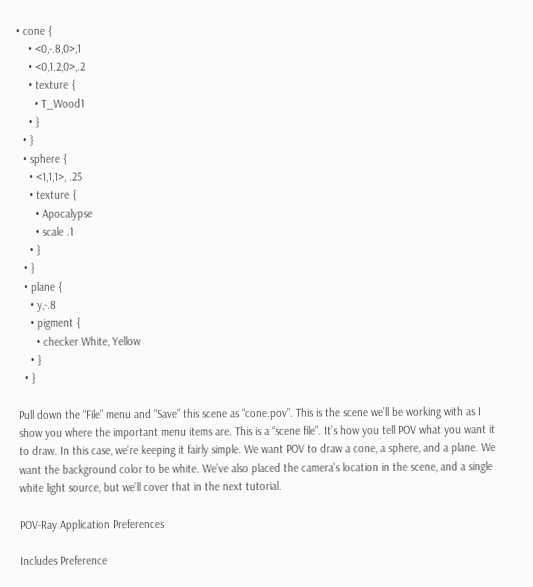• cone {
    • <0,-.8,0>,1
    • <0,1.2,0>,.2
    • texture {
      • T_Wood1
    • }
  • }
  • sphere {
    • <1,1,1>, .25
    • texture {
      • Apocalypse
      • scale .1
    • }
  • }
  • plane {
    • y,-.8
    • pigment {
      • checker White, Yellow
    • }
  • }

Pull down the “File” menu and “Save” this scene as “cone.pov”. This is the scene we’ll be working with as I show you where the important menu items are. This is a “scene file”. It’s how you tell POV what you want it to draw. In this case, we’re keeping it fairly simple. We want POV to draw a cone, a sphere, and a plane. We want the background color to be white. We’ve also placed the camera’s location in the scene, and a single white light source, but we’ll cover that in the next tutorial.

POV-Ray Application Preferences

Includes Preference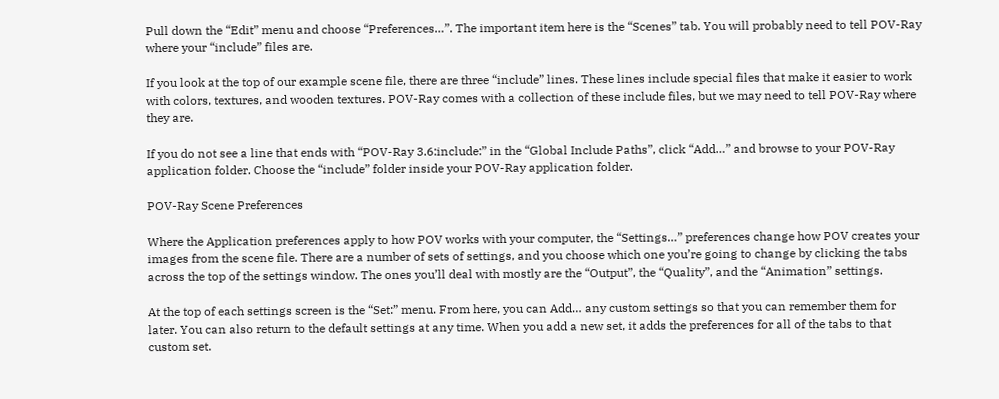Pull down the “Edit” menu and choose “Preferences…”. The important item here is the “Scenes” tab. You will probably need to tell POV-Ray where your “include” files are.

If you look at the top of our example scene file, there are three “include” lines. These lines include special files that make it easier to work with colors, textures, and wooden textures. POV-Ray comes with a collection of these include files, but we may need to tell POV-Ray where they are.

If you do not see a line that ends with “POV-Ray 3.6:include:” in the “Global Include Paths”, click “Add…” and browse to your POV-Ray application folder. Choose the “include” folder inside your POV-Ray application folder.

POV-Ray Scene Preferences

Where the Application preferences apply to how POV works with your computer, the “Settings…” preferences change how POV creates your images from the scene file. There are a number of sets of settings, and you choose which one you’re going to change by clicking the tabs across the top of the settings window. The ones you’ll deal with mostly are the “Output”, the “Quality”, and the “Animation” settings.

At the top of each settings screen is the “Set:” menu. From here, you can Add… any custom settings so that you can remember them for later. You can also return to the default settings at any time. When you add a new set, it adds the preferences for all of the tabs to that custom set.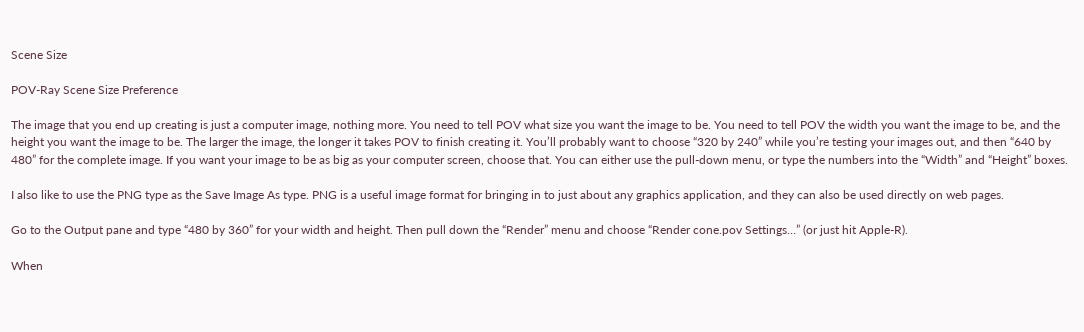Scene Size

POV-Ray Scene Size Preference

The image that you end up creating is just a computer image, nothing more. You need to tell POV what size you want the image to be. You need to tell POV the width you want the image to be, and the height you want the image to be. The larger the image, the longer it takes POV to finish creating it. You’ll probably want to choose “320 by 240” while you’re testing your images out, and then “640 by 480” for the complete image. If you want your image to be as big as your computer screen, choose that. You can either use the pull-down menu, or type the numbers into the “Width” and “Height” boxes.

I also like to use the PNG type as the Save Image As type. PNG is a useful image format for bringing in to just about any graphics application, and they can also be used directly on web pages.

Go to the Output pane and type “480 by 360” for your width and height. Then pull down the “Render” menu and choose “Render cone.pov Settings…” (or just hit Apple-R).

When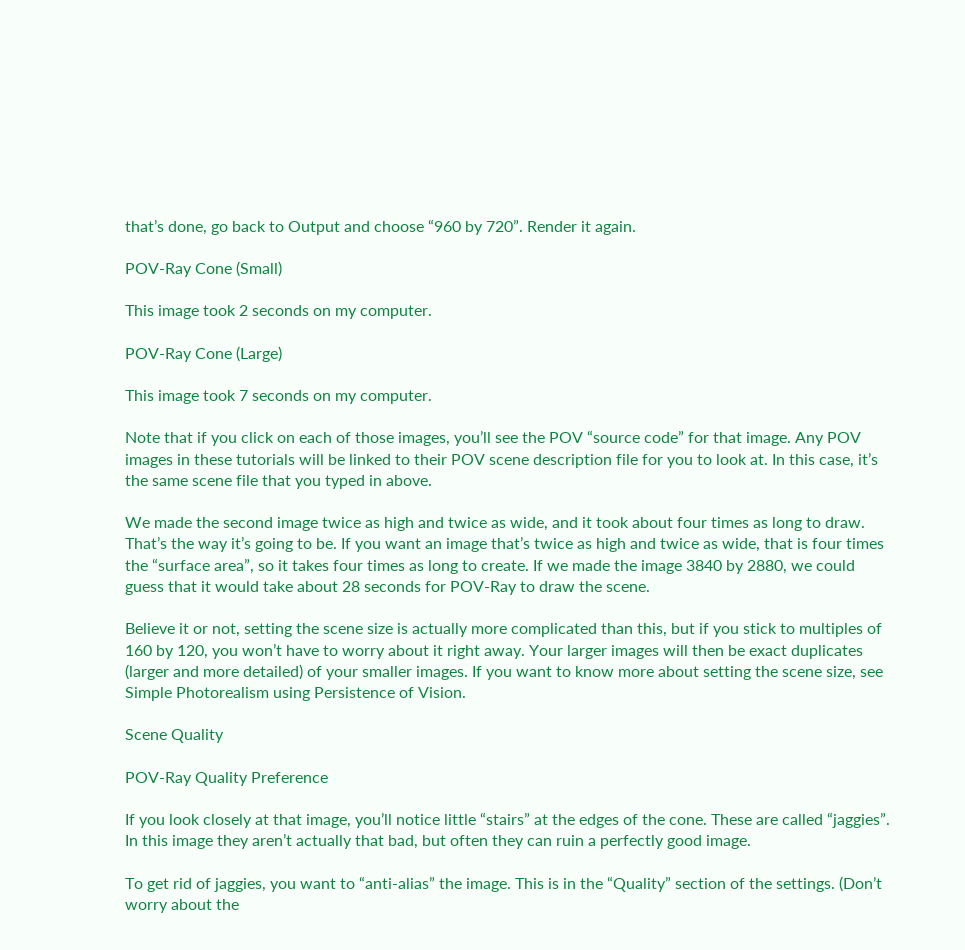that’s done, go back to Output and choose “960 by 720”. Render it again.

POV-Ray Cone (Small)

This image took 2 seconds on my computer.

POV-Ray Cone (Large)

This image took 7 seconds on my computer.

Note that if you click on each of those images, you’ll see the POV “source code” for that image. Any POV images in these tutorials will be linked to their POV scene description file for you to look at. In this case, it’s the same scene file that you typed in above.

We made the second image twice as high and twice as wide, and it took about four times as long to draw. That’s the way it’s going to be. If you want an image that’s twice as high and twice as wide, that is four times the “surface area”, so it takes four times as long to create. If we made the image 3840 by 2880, we could guess that it would take about 28 seconds for POV-Ray to draw the scene.

Believe it or not, setting the scene size is actually more complicated than this, but if you stick to multiples of 160 by 120, you won’t have to worry about it right away. Your larger images will then be exact duplicates (larger and more detailed) of your smaller images. If you want to know more about setting the scene size, see Simple Photorealism using Persistence of Vision.

Scene Quality

POV-Ray Quality Preference

If you look closely at that image, you’ll notice little “stairs” at the edges of the cone. These are called “jaggies”. In this image they aren’t actually that bad, but often they can ruin a perfectly good image.

To get rid of jaggies, you want to “anti-alias” the image. This is in the “Quality” section of the settings. (Don’t worry about the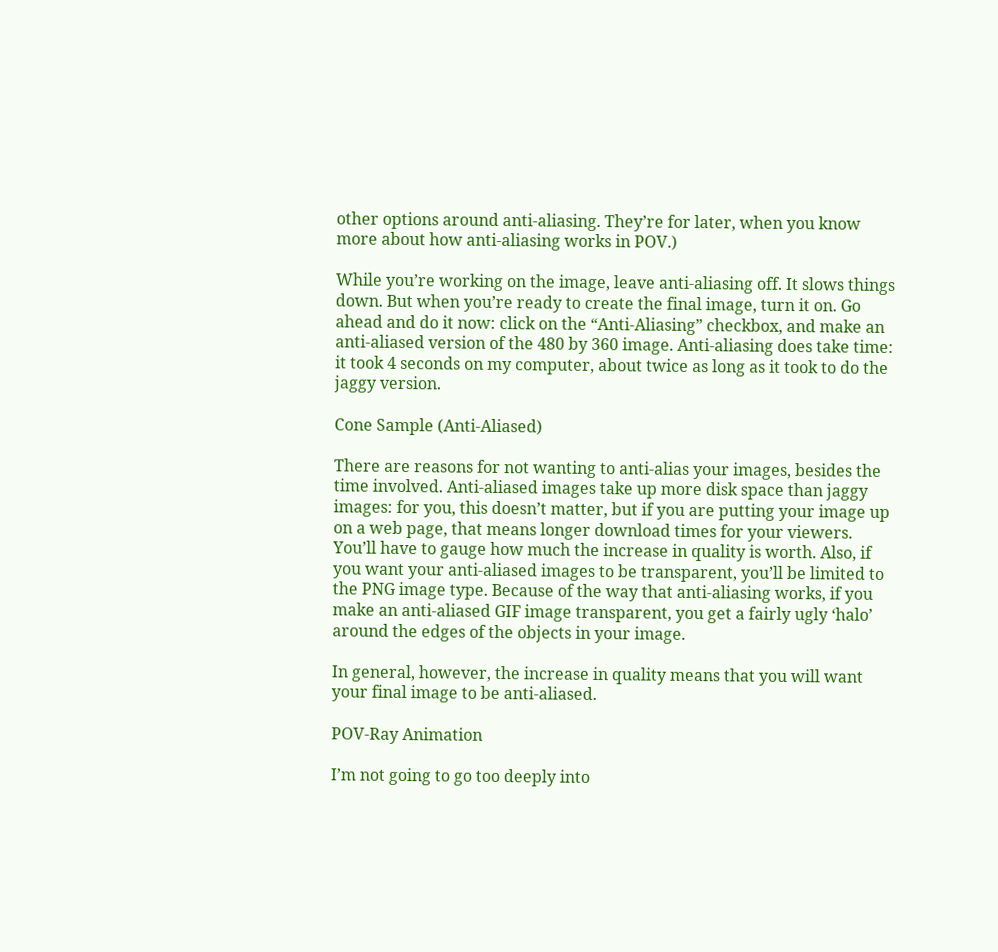other options around anti-aliasing. They’re for later, when you know more about how anti-aliasing works in POV.)

While you’re working on the image, leave anti-aliasing off. It slows things down. But when you’re ready to create the final image, turn it on. Go ahead and do it now: click on the “Anti-Aliasing” checkbox, and make an anti-aliased version of the 480 by 360 image. Anti-aliasing does take time: it took 4 seconds on my computer, about twice as long as it took to do the jaggy version.

Cone Sample (Anti-Aliased)

There are reasons for not wanting to anti-alias your images, besides the time involved. Anti-aliased images take up more disk space than jaggy images: for you, this doesn’t matter, but if you are putting your image up on a web page, that means longer download times for your viewers. You’ll have to gauge how much the increase in quality is worth. Also, if you want your anti-aliased images to be transparent, you’ll be limited to the PNG image type. Because of the way that anti-aliasing works, if you make an anti-aliased GIF image transparent, you get a fairly ugly ‘halo’ around the edges of the objects in your image.

In general, however, the increase in quality means that you will want your final image to be anti-aliased.

POV-Ray Animation

I’m not going to go too deeply into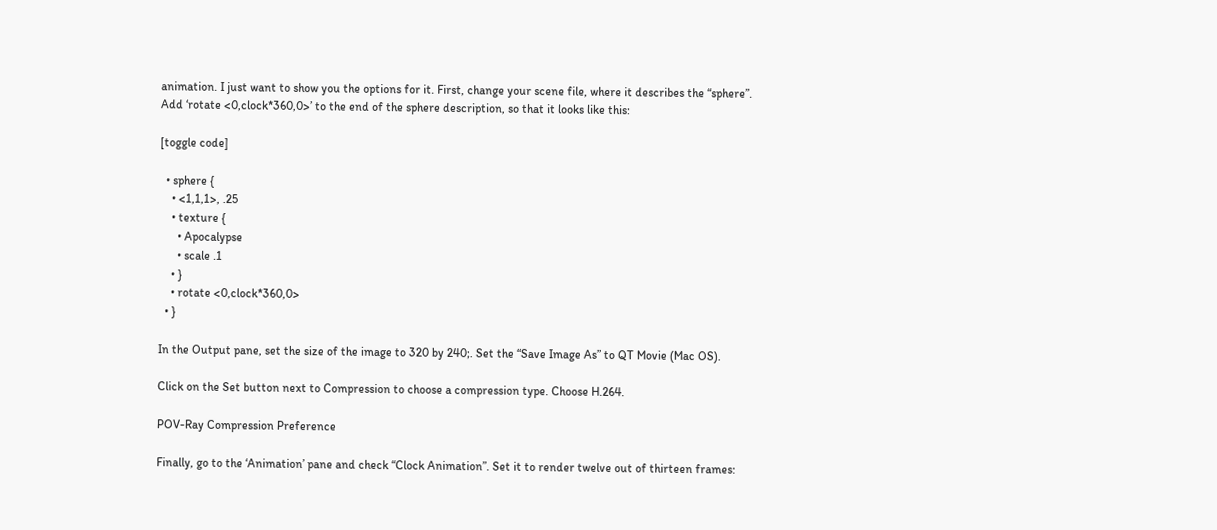animation. I just want to show you the options for it. First, change your scene file, where it describes the “sphere”. Add ‘rotate <0,clock*360,0>’ to the end of the sphere description, so that it looks like this:

[toggle code]

  • sphere {
    • <1,1,1>, .25
    • texture {
      • Apocalypse
      • scale .1
    • }
    • rotate <0,clock*360,0>
  • }

In the Output pane, set the size of the image to 320 by 240;. Set the “Save Image As” to QT Movie (Mac OS).

Click on the Set button next to Compression to choose a compression type. Choose H.264.

POV-Ray Compression Preference

Finally, go to the ‘Animation’ pane and check “Clock Animation”. Set it to render twelve out of thirteen frames: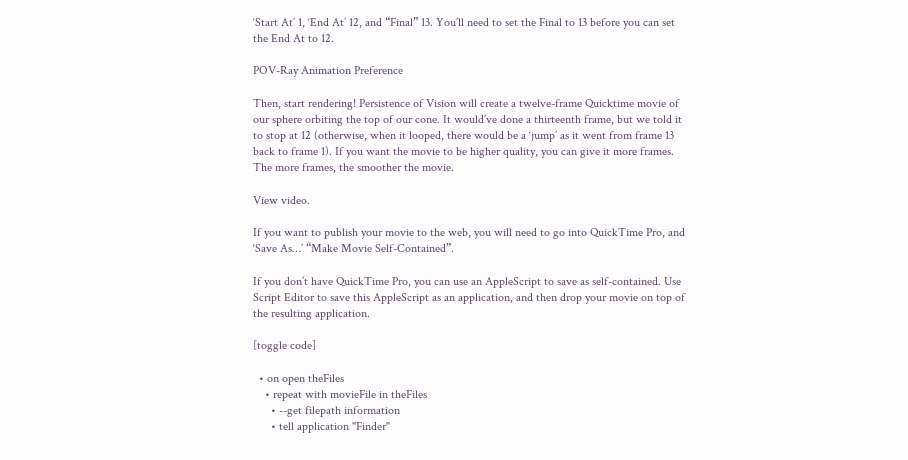‘Start At’ 1, ‘End At’ 12, and “Final” 13. You’ll need to set the Final to 13 before you can set the End At to 12.

POV-Ray Animation Preference

Then, start rendering! Persistence of Vision will create a twelve-frame Quicktime movie of our sphere orbiting the top of our cone. It would’ve done a thirteenth frame, but we told it to stop at 12 (otherwise, when it looped, there would be a ‘jump’ as it went from frame 13 back to frame 1). If you want the movie to be higher quality, you can give it more frames. The more frames, the smoother the movie.

View video.

If you want to publish your movie to the web, you will need to go into QuickTime Pro, and ‘Save As…’ “Make Movie Self-Contained”.

If you don’t have QuickTime Pro, you can use an AppleScript to save as self-contained. Use Script Editor to save this AppleScript as an application, and then drop your movie on top of the resulting application.

[toggle code]

  • on open theFiles
    • repeat with movieFile in theFiles
      • --get filepath information
      • tell application "Finder"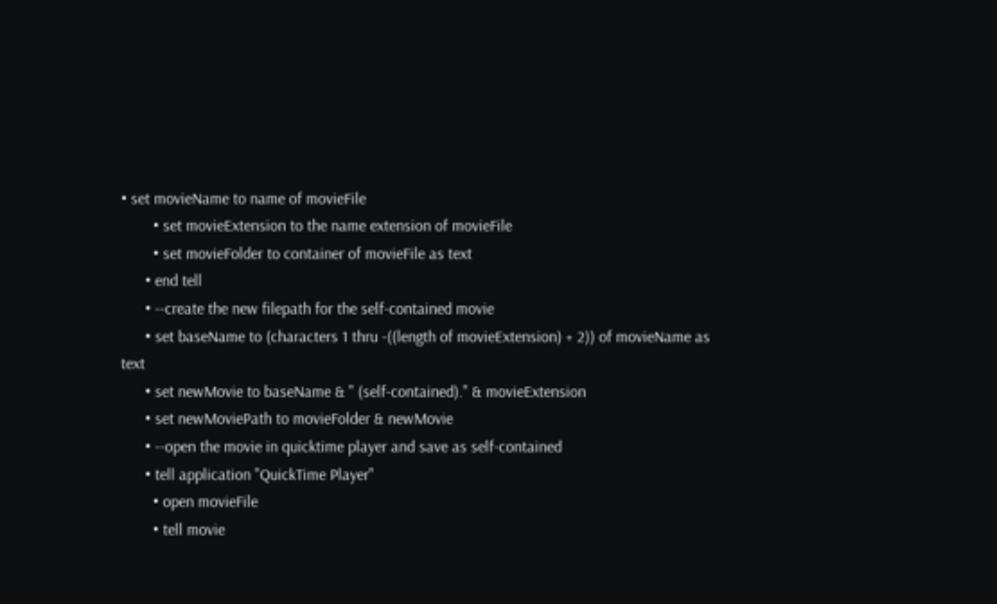• set movieName to name of movieFile
        • set movieExtension to the name extension of movieFile
        • set movieFolder to container of movieFile as text
      • end tell
      • --create the new filepath for the self-contained movie
      • set baseName to (characters 1 thru -((length of movieExtension) + 2)) of movieName as text
      • set newMovie to baseName & " (self-contained)." & movieExtension
      • set newMoviePath to movieFolder & newMovie
      • --open the movie in quicktime player and save as self-contained
      • tell application "QuickTime Player"
        • open movieFile
        • tell movie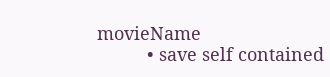movieName
          • save self contained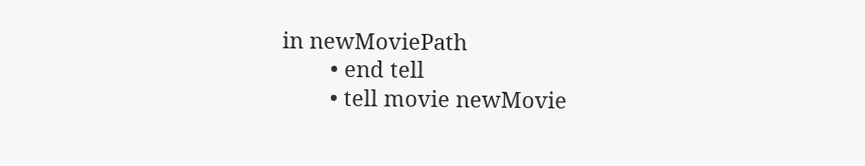in newMoviePath
        • end tell
        • tell movie newMovie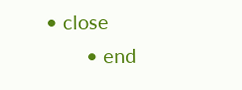• close
        • end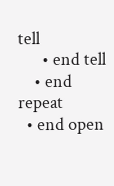tell
      • end tell
    • end repeat
  • end open